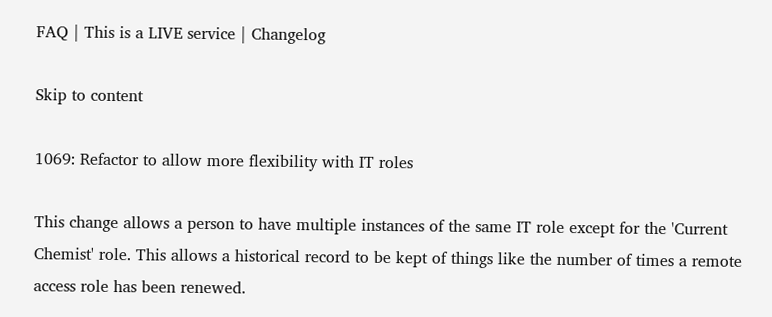FAQ | This is a LIVE service | Changelog

Skip to content

1069: Refactor to allow more flexibility with IT roles

This change allows a person to have multiple instances of the same IT role except for the 'Current Chemist' role. This allows a historical record to be kept of things like the number of times a remote access role has been renewed.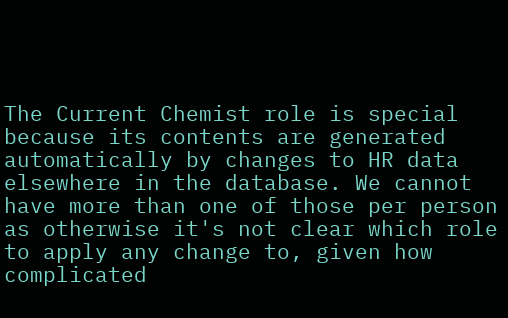The Current Chemist role is special because its contents are generated automatically by changes to HR data elsewhere in the database. We cannot have more than one of those per person as otherwise it's not clear which role to apply any change to, given how complicated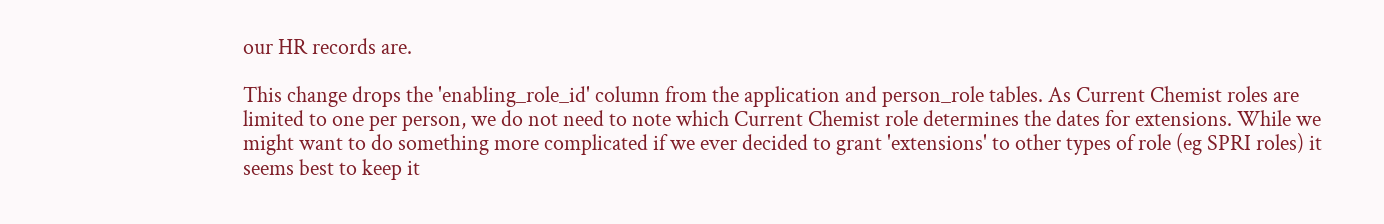our HR records are.

This change drops the 'enabling_role_id' column from the application and person_role tables. As Current Chemist roles are limited to one per person, we do not need to note which Current Chemist role determines the dates for extensions. While we might want to do something more complicated if we ever decided to grant 'extensions' to other types of role (eg SPRI roles) it seems best to keep it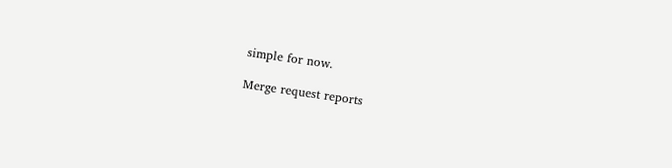simple for now.

Merge request reports